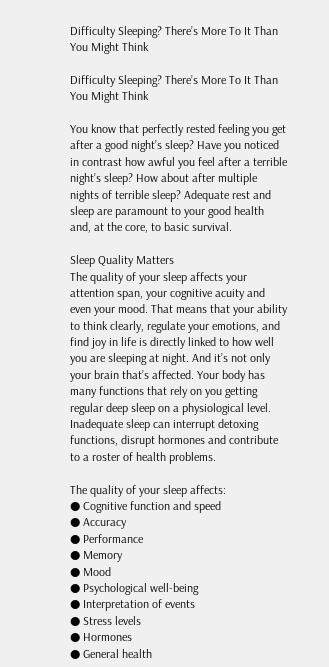Difficulty Sleeping? There’s More To It Than You Might Think

Difficulty Sleeping? There’s More To It Than You Might Think

You know that perfectly rested feeling you get after a good night’s sleep? Have you noticed in contrast how awful you feel after a terrible night’s sleep? How about after multiple nights of terrible sleep? Adequate rest and sleep are paramount to your good health and, at the core, to basic survival.

Sleep Quality Matters
The quality of your sleep affects your attention span, your cognitive acuity and even your mood. That means that your ability to think clearly, regulate your emotions, and find joy in life is directly linked to how well you are sleeping at night. And it’s not only your brain that’s affected. Your body has many functions that rely on you getting regular deep sleep on a physiological level. Inadequate sleep can interrupt detoxing functions, disrupt hormones and contribute to a roster of health problems.

The quality of your sleep affects:
● Cognitive function and speed
● Accuracy
● Performance
● Memory
● Mood
● Psychological well-being
● Interpretation of events
● Stress levels
● Hormones
● General health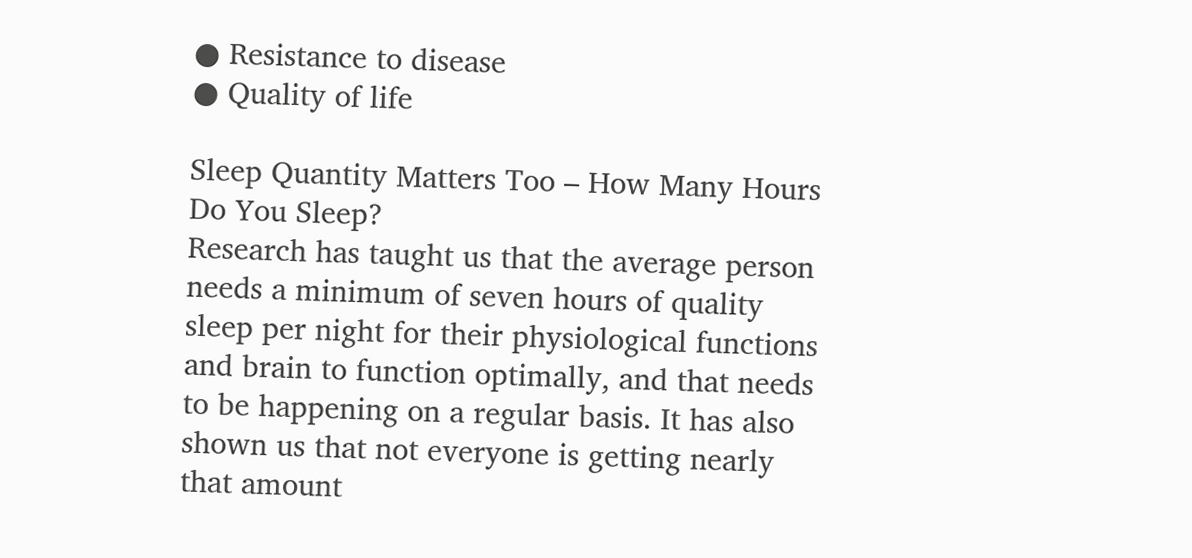● Resistance to disease
● Quality of life

Sleep Quantity Matters Too – How Many Hours Do You Sleep?
Research has taught us that the average person needs a minimum of seven hours of quality sleep per night for their physiological functions and brain to function optimally, and that needs to be happening on a regular basis. It has also shown us that not everyone is getting nearly that amount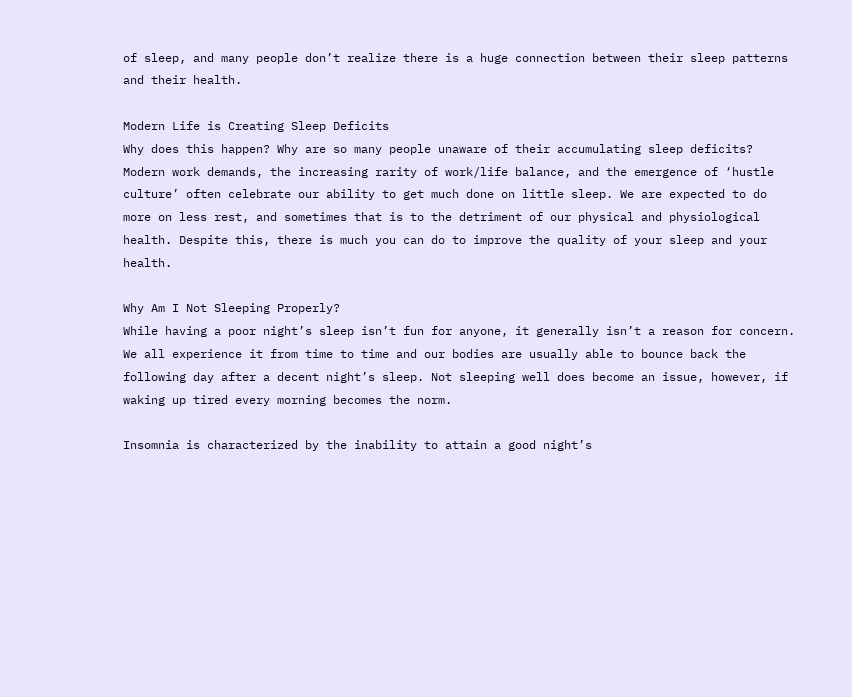of sleep, and many people don’t realize there is a huge connection between their sleep patterns and their health.

Modern Life is Creating Sleep Deficits
Why does this happen? Why are so many people unaware of their accumulating sleep deficits? Modern work demands, the increasing rarity of work/life balance, and the emergence of ‘hustle culture’ often celebrate our ability to get much done on little sleep. We are expected to do more on less rest, and sometimes that is to the detriment of our physical and physiological health. Despite this, there is much you can do to improve the quality of your sleep and your health.

Why Am I Not Sleeping Properly?
While having a poor night’s sleep isn’t fun for anyone, it generally isn’t a reason for concern. We all experience it from time to time and our bodies are usually able to bounce back the following day after a decent night’s sleep. Not sleeping well does become an issue, however, if waking up tired every morning becomes the norm.

Insomnia is characterized by the inability to attain a good night’s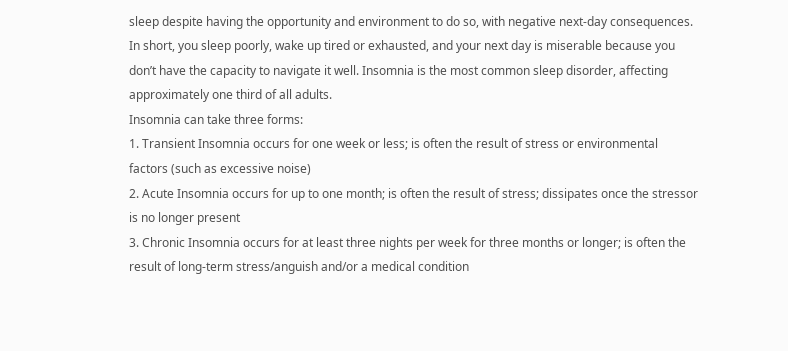sleep despite having the opportunity and environment to do so, with negative next-day consequences. In short, you sleep poorly, wake up tired or exhausted, and your next day is miserable because you don’t have the capacity to navigate it well. Insomnia is the most common sleep disorder, affecting approximately one third of all adults.
Insomnia can take three forms:
1. Transient Insomnia occurs for one week or less; is often the result of stress or environmental factors (such as excessive noise)
2. Acute Insomnia occurs for up to one month; is often the result of stress; dissipates once the stressor is no longer present
3. Chronic Insomnia occurs for at least three nights per week for three months or longer; is often the result of long-term stress/anguish and/or a medical condition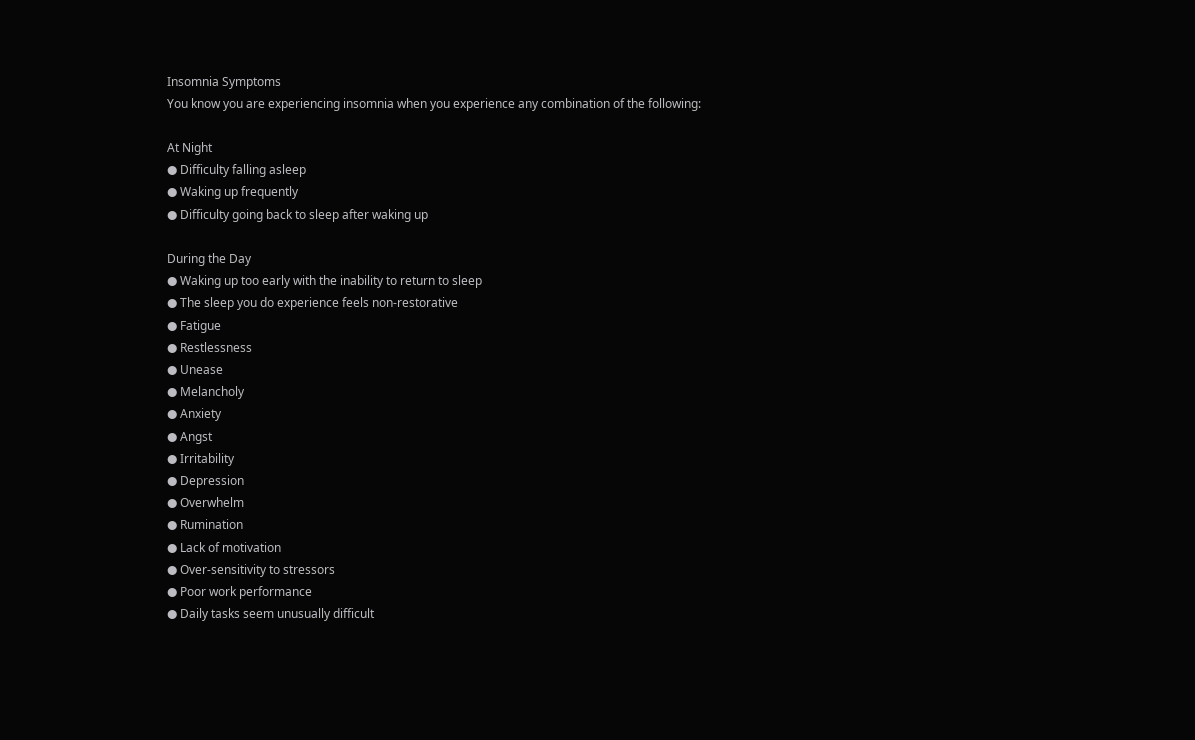Insomnia Symptoms
You know you are experiencing insomnia when you experience any combination of the following:

At Night
● Difficulty falling asleep
● Waking up frequently
● Difficulty going back to sleep after waking up

During the Day
● Waking up too early with the inability to return to sleep
● The sleep you do experience feels non-restorative
● Fatigue
● Restlessness
● Unease
● Melancholy
● Anxiety
● Angst
● Irritability
● Depression
● Overwhelm
● Rumination
● Lack of motivation
● Over-sensitivity to stressors
● Poor work performance
● Daily tasks seem unusually difficult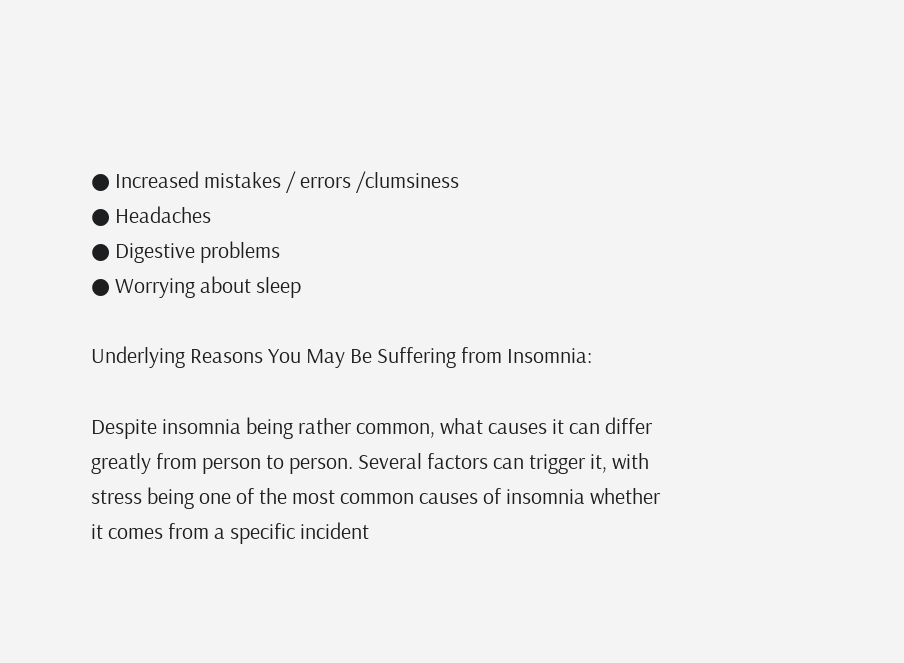● Increased mistakes / errors /clumsiness
● Headaches
● Digestive problems
● Worrying about sleep

Underlying Reasons You May Be Suffering from Insomnia:

Despite insomnia being rather common, what causes it can differ greatly from person to person. Several factors can trigger it, with stress being one of the most common causes of insomnia whether it comes from a specific incident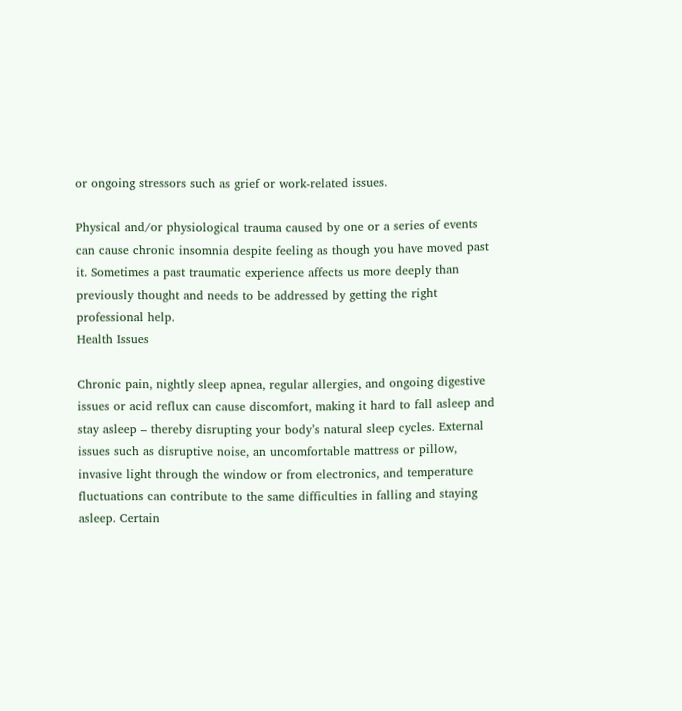or ongoing stressors such as grief or work-related issues.

Physical and/or physiological trauma caused by one or a series of events can cause chronic insomnia despite feeling as though you have moved past it. Sometimes a past traumatic experience affects us more deeply than previously thought and needs to be addressed by getting the right professional help.
Health Issues

Chronic pain, nightly sleep apnea, regular allergies, and ongoing digestive issues or acid reflux can cause discomfort, making it hard to fall asleep and stay asleep – thereby disrupting your body’s natural sleep cycles. External issues such as disruptive noise, an uncomfortable mattress or pillow, invasive light through the window or from electronics, and temperature fluctuations can contribute to the same difficulties in falling and staying asleep. Certain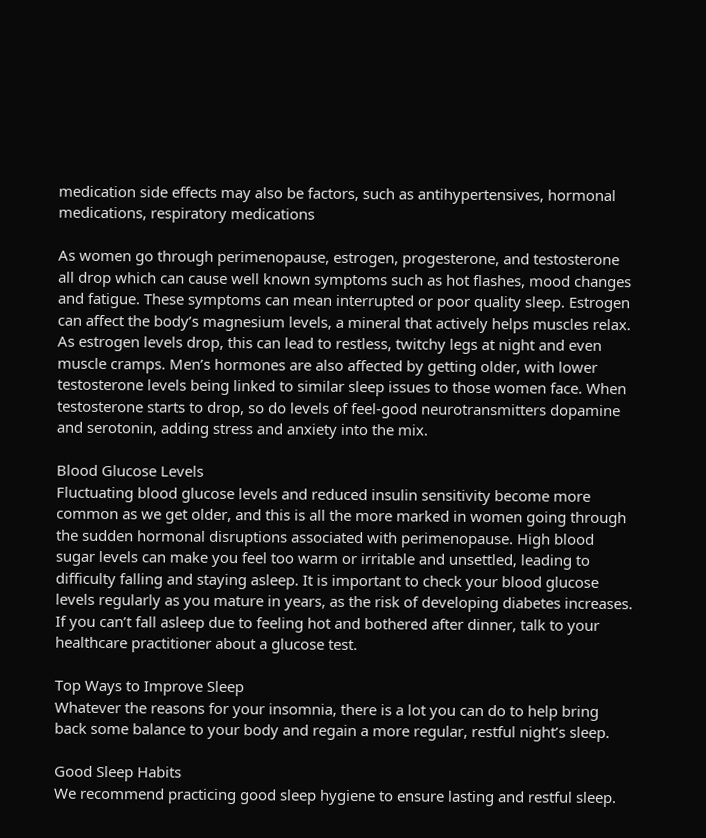medication side effects may also be factors, such as antihypertensives, hormonal medications, respiratory medications

As women go through perimenopause, estrogen, progesterone, and testosterone all drop which can cause well known symptoms such as hot flashes, mood changes and fatigue. These symptoms can mean interrupted or poor quality sleep. Estrogen can affect the body’s magnesium levels, a mineral that actively helps muscles relax. As estrogen levels drop, this can lead to restless, twitchy legs at night and even muscle cramps. Men’s hormones are also affected by getting older, with lower testosterone levels being linked to similar sleep issues to those women face. When testosterone starts to drop, so do levels of feel-good neurotransmitters dopamine and serotonin, adding stress and anxiety into the mix.

Blood Glucose Levels
Fluctuating blood glucose levels and reduced insulin sensitivity become more common as we get older, and this is all the more marked in women going through the sudden hormonal disruptions associated with perimenopause. High blood sugar levels can make you feel too warm or irritable and unsettled, leading to difficulty falling and staying asleep. It is important to check your blood glucose levels regularly as you mature in years, as the risk of developing diabetes increases. If you can’t fall asleep due to feeling hot and bothered after dinner, talk to your healthcare practitioner about a glucose test.

Top Ways to Improve Sleep
Whatever the reasons for your insomnia, there is a lot you can do to help bring back some balance to your body and regain a more regular, restful night’s sleep.

Good Sleep Habits
We recommend practicing good sleep hygiene to ensure lasting and restful sleep.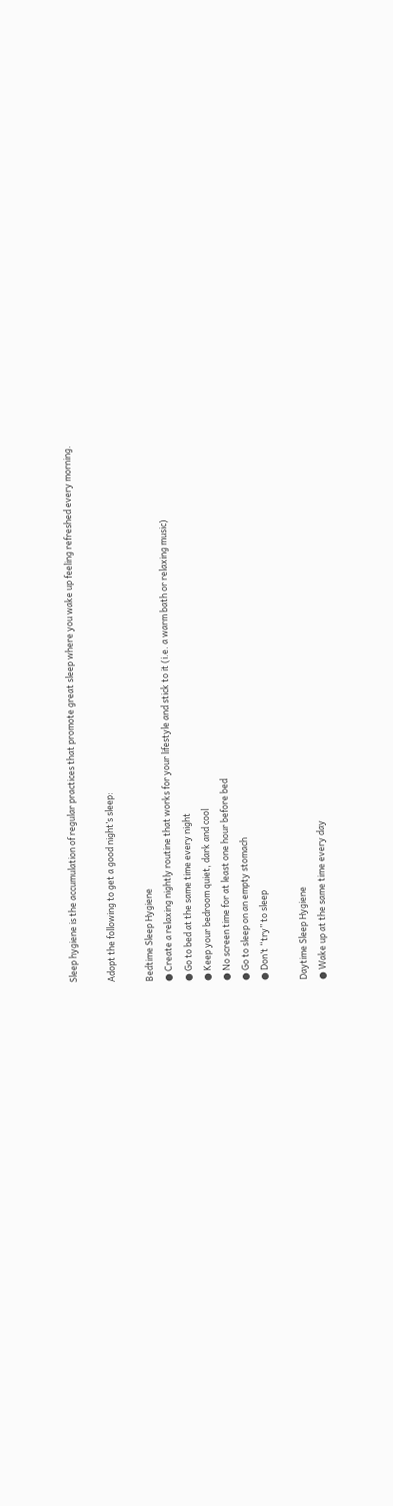Sleep hygiene is the accumulation of regular practices that promote great sleep where you wake up feeling refreshed every morning.

Adopt the following to get a good night’s sleep:

Bedtime Sleep Hygiene
● Create a relaxing nightly routine that works for your lifestyle and stick to it (i.e. a warm bath or relaxing music)
● Go to bed at the same time every night
● Keep your bedroom quiet, dark and cool
● No screen time for at least one hour before bed
● Go to sleep on an empty stomach
● Don’t “try” to sleep

Daytime Sleep Hygiene
● Wake up at the same time every day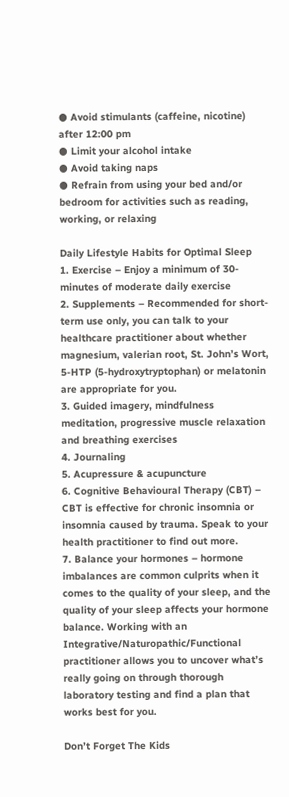● Avoid stimulants (caffeine, nicotine) after 12:00 pm
● Limit your alcohol intake
● Avoid taking naps
● Refrain from using your bed and/or bedroom for activities such as reading, working, or relaxing

Daily Lifestyle Habits for Optimal Sleep
1. Exercise – Enjoy a minimum of 30-minutes of moderate daily exercise
2. Supplements – Recommended for short-term use only, you can talk to your healthcare practitioner about whether magnesium, valerian root, St. John’s Wort, 5-HTP (5-hydroxytryptophan) or melatonin are appropriate for you.
3. Guided imagery, mindfulness meditation, progressive muscle relaxation and breathing exercises
4. Journaling
5. Acupressure & acupuncture
6. Cognitive Behavioural Therapy (CBT) – CBT is effective for chronic insomnia or insomnia caused by trauma. Speak to your health practitioner to find out more.
7. Balance your hormones – hormone imbalances are common culprits when it comes to the quality of your sleep, and the quality of your sleep affects your hormone balance. Working with an Integrative/Naturopathic/Functional practitioner allows you to uncover what’s really going on through thorough laboratory testing and find a plan that works best for you.

Don’t Forget The Kids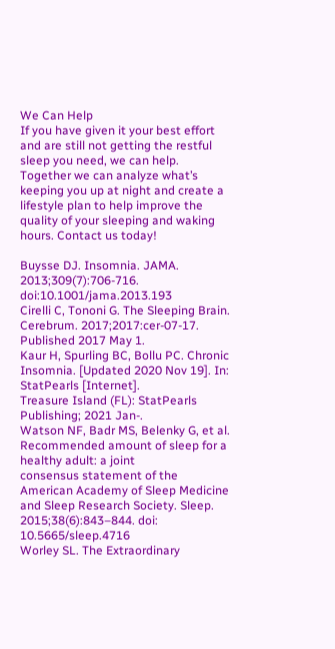We Can Help
If you have given it your best effort and are still not getting the restful sleep you need, we can help. Together we can analyze what’s keeping you up at night and create a lifestyle plan to help improve the quality of your sleeping and waking hours. Contact us today!

Buysse DJ. Insomnia. JAMA. 2013;309(7):706-716. doi:10.1001/jama.2013.193
Cirelli C, Tononi G. The Sleeping Brain. Cerebrum. 2017;2017:cer-07-17. Published 2017 May 1.
Kaur H, Spurling BC, Bollu PC. Chronic Insomnia. [Updated 2020 Nov 19]. In: StatPearls [Internet].
Treasure Island (FL): StatPearls Publishing; 2021 Jan-.
Watson NF, Badr MS, Belenky G, et al. Recommended amount of sleep for a healthy adult: a joint
consensus statement of the American Academy of Sleep Medicine and Sleep Research Society. Sleep.
2015;38(6):843–844. doi: 10.5665/sleep.4716
Worley SL. The Extraordinary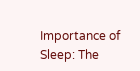Importance of Sleep: The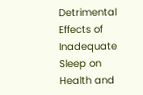Detrimental Effects of Inadequate Sleep on
Health and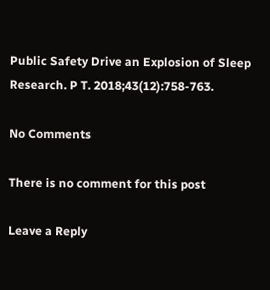Public Safety Drive an Explosion of Sleep Research. P T. 2018;43(12):758-763.

No Comments

There is no comment for this post

Leave a Reply